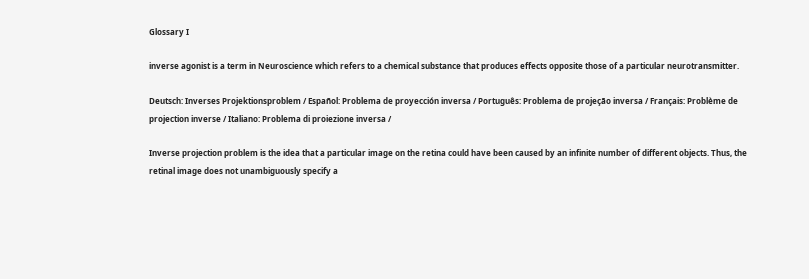Glossary I

inverse agonist is a term in Neuroscience which refers to a chemical substance that produces effects opposite those of a particular neurotransmitter.

Deutsch: Inverses Projektionsproblem / Español: Problema de proyección inversa / Português: Problema de projeção inversa / Français: Problème de projection inverse / Italiano: Problema di proiezione inversa /

Inverse projection problem is the idea that a particular image on the retina could have been caused by an infinite number of different objects. Thus, the retinal image does not unambiguously specify a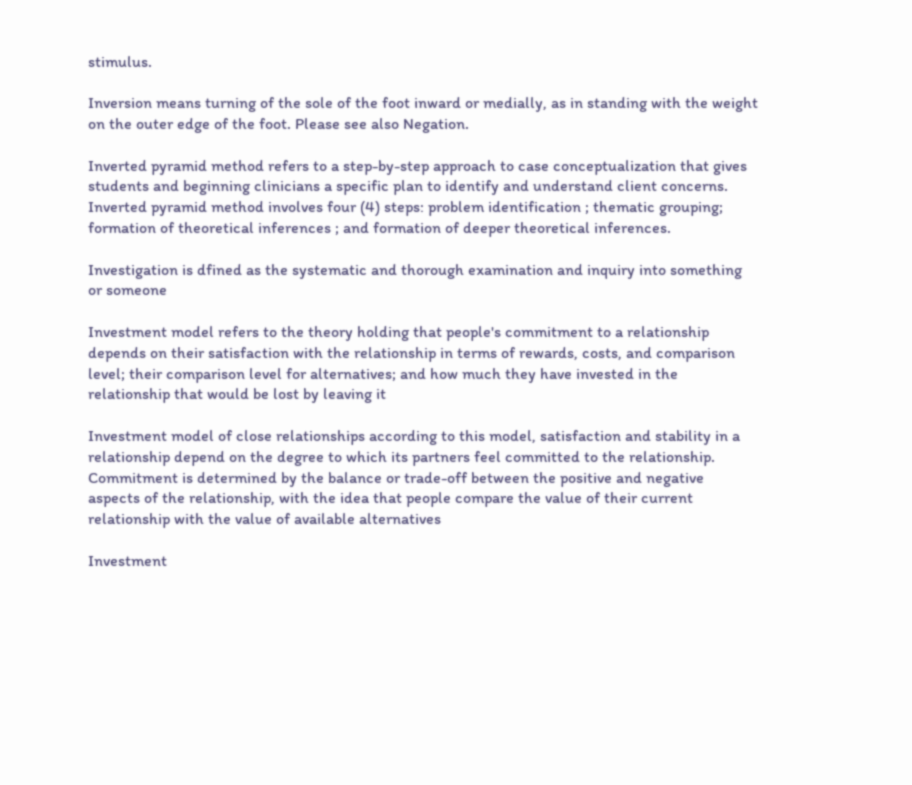stimulus.

Inversion means turning of the sole of the foot inward or medially, as in standing with the weight on the outer edge of the foot. Please see also Negation.

Inverted pyramid method refers to a step-by-step approach to case conceptualization that gives students and beginning clinicians a specific plan to identify and understand client concerns. Inverted pyramid method involves four (4) steps: problem identification ; thematic grouping; formation of theoretical inferences ; and formation of deeper theoretical inferences.

Investigation is dfined as the systematic and thorough examination and inquiry into something or someone

Investment model refers to the theory holding that people's commitment to a relationship depends on their satisfaction with the relationship in terms of rewards, costs, and comparison level; their comparison level for alternatives; and how much they have invested in the relationship that would be lost by leaving it

Investment model of close relationships according to this model, satisfaction and stability in a relationship depend on the degree to which its partners feel committed to the relationship. Commitment is determined by the balance or trade-off between the positive and negative aspects of the relationship, with the idea that people compare the value of their current relationship with the value of available alternatives

Investment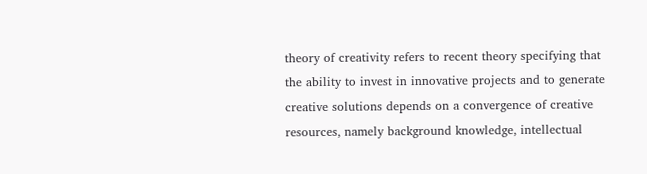theory of creativity refers to recent theory specifying that the ability to invest in innovative projects and to generate creative solutions depends on a convergence of creative resources, namely background knowledge, intellectual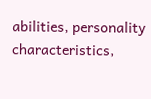abilities, personality characteristics,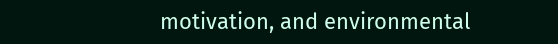motivation, and environmental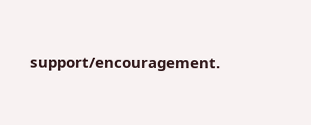support/encouragement.